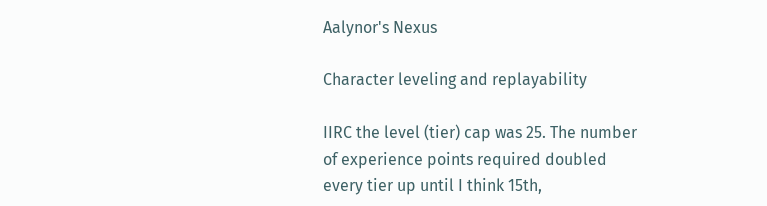Aalynor's Nexus

Character leveling and replayability

IIRC the level (tier) cap was 25. The number of experience points required doubled every tier up until I think 15th,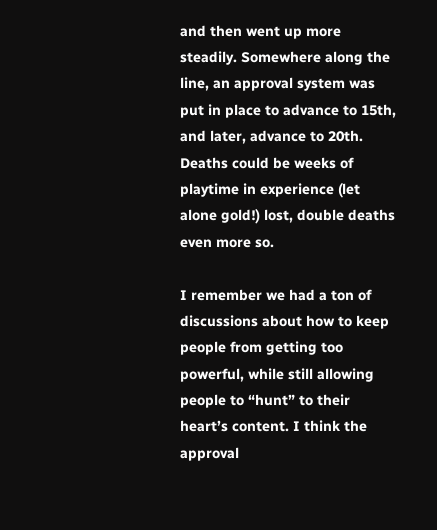and then went up more steadily. Somewhere along the line, an approval system was put in place to advance to 15th, and later, advance to 20th. Deaths could be weeks of playtime in experience (let alone gold!) lost, double deaths even more so.

I remember we had a ton of discussions about how to keep people from getting too powerful, while still allowing people to “hunt” to their heart’s content. I think the approval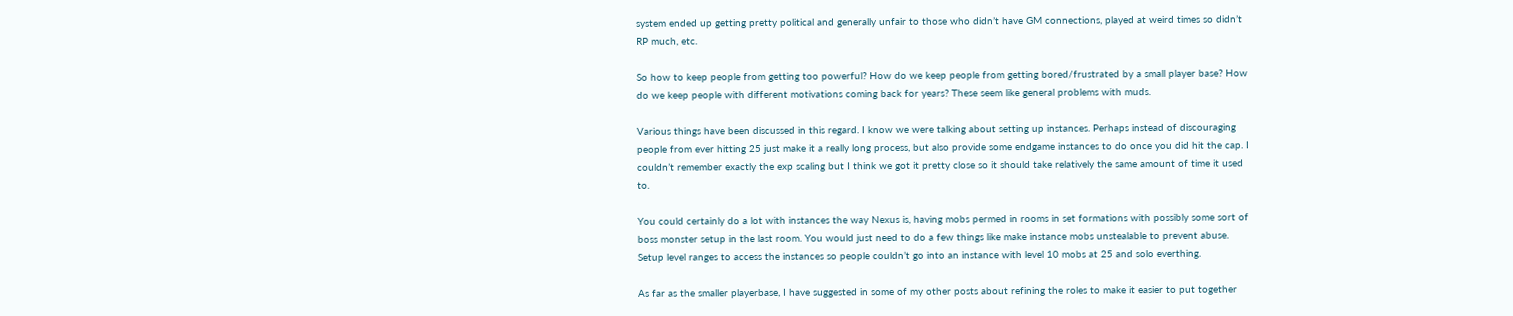system ended up getting pretty political and generally unfair to those who didn’t have GM connections, played at weird times so didn’t RP much, etc.

So how to keep people from getting too powerful? How do we keep people from getting bored/frustrated by a small player base? How do we keep people with different motivations coming back for years? These seem like general problems with muds.

Various things have been discussed in this regard. I know we were talking about setting up instances. Perhaps instead of discouraging people from ever hitting 25 just make it a really long process, but also provide some endgame instances to do once you did hit the cap. I couldn’t remember exactly the exp scaling but I think we got it pretty close so it should take relatively the same amount of time it used to.

You could certainly do a lot with instances the way Nexus is, having mobs permed in rooms in set formations with possibly some sort of boss monster setup in the last room. You would just need to do a few things like make instance mobs unstealable to prevent abuse. Setup level ranges to access the instances so people couldn’t go into an instance with level 10 mobs at 25 and solo everthing.

As far as the smaller playerbase, I have suggested in some of my other posts about refining the roles to make it easier to put together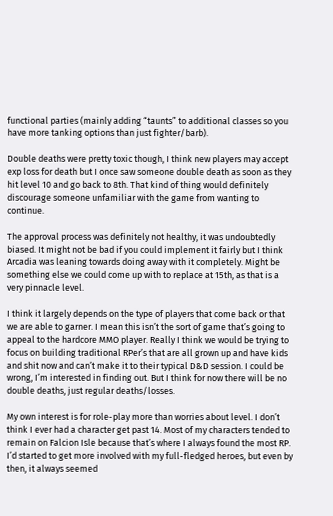functional parties (mainly adding “taunts” to additional classes so you have more tanking options than just fighter/barb).

Double deaths were pretty toxic though, I think new players may accept exp loss for death but I once saw someone double death as soon as they hit level 10 and go back to 8th. That kind of thing would definitely discourage someone unfamiliar with the game from wanting to continue.

The approval process was definitely not healthy, it was undoubtedly biased. It might not be bad if you could implement it fairly but I think Arcadia was leaning towards doing away with it completely. Might be something else we could come up with to replace at 15th, as that is a very pinnacle level.

I think it largely depends on the type of players that come back or that we are able to garner. I mean this isn’t the sort of game that’s going to appeal to the hardcore MMO player. Really I think we would be trying to focus on building traditional RPer’s that are all grown up and have kids and shit now and can’t make it to their typical D&D session. I could be wrong, I’m interested in finding out. But I think for now there will be no double deaths, just regular deaths/losses.

My own interest is for role-play more than worries about level. I don’t think I ever had a character get past 14. Most of my characters tended to remain on Falcion Isle because that’s where I always found the most RP. I’d started to get more involved with my full-fledged heroes, but even by then, it always seemed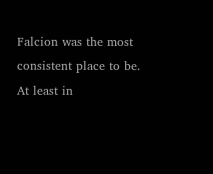Falcion was the most consistent place to be. At least in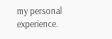my personal experience.